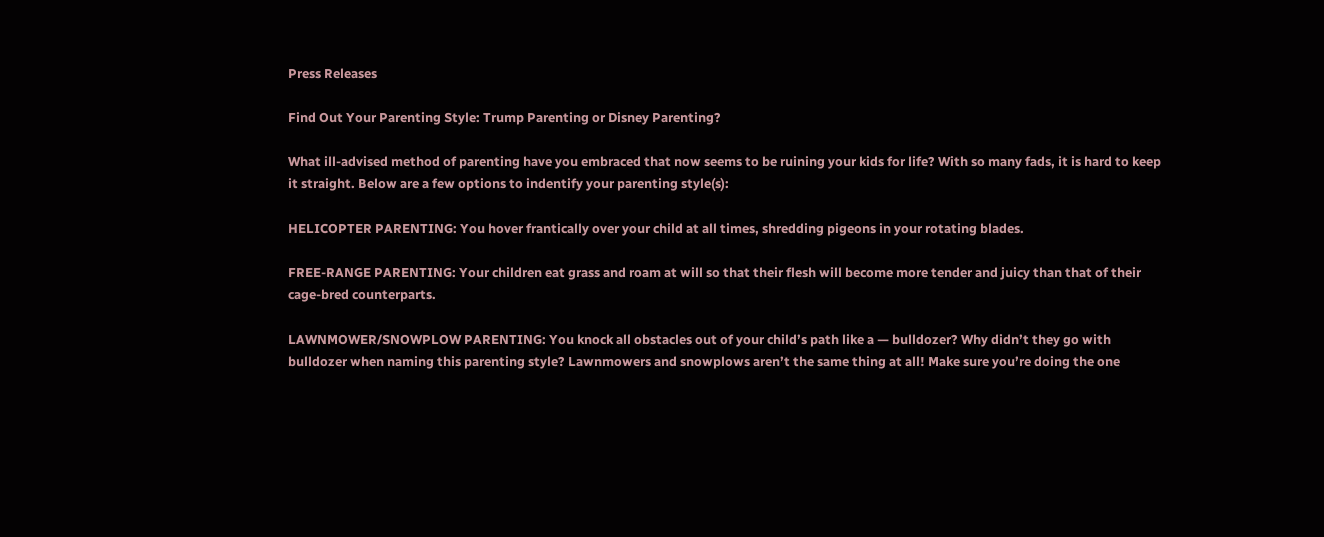Press Releases

Find Out Your Parenting Style: Trump Parenting or Disney Parenting?

What ill-advised method of parenting have you embraced that now seems to be ruining your kids for life? With so many fads, it is hard to keep it straight. Below are a few options to indentify your parenting style(s):

HELICOPTER PARENTING: You hover frantically over your child at all times, shredding pigeons in your rotating blades.

FREE-RANGE PARENTING: Your children eat grass and roam at will so that their flesh will become more tender and juicy than that of their cage-bred counterparts.

LAWNMOWER/SNOWPLOW PARENTING: You knock all obstacles out of your child’s path like a — bulldozer? Why didn’t they go with bulldozer when naming this parenting style? Lawnmowers and snowplows aren’t the same thing at all! Make sure you’re doing the one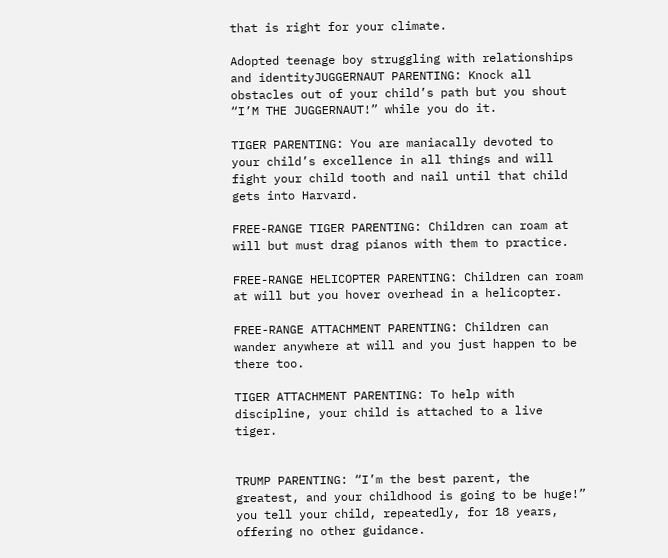that is right for your climate.

Adopted teenage boy struggling with relationships and identityJUGGERNAUT PARENTING: Knock all obstacles out of your child’s path but you shout “I’M THE JUGGERNAUT!” while you do it.

TIGER PARENTING: You are maniacally devoted to your child’s excellence in all things and will fight your child tooth and nail until that child gets into Harvard.

FREE-RANGE TIGER PARENTING: Children can roam at will but must drag pianos with them to practice.

FREE-RANGE HELICOPTER PARENTING: Children can roam at will but you hover overhead in a helicopter.

FREE-RANGE ATTACHMENT PARENTING: Children can wander anywhere at will and you just happen to be there too.

TIGER ATTACHMENT PARENTING: To help with discipline, your child is attached to a live tiger.


TRUMP PARENTING: “I’m the best parent, the greatest, and your childhood is going to be huge!” you tell your child, repeatedly, for 18 years, offering no other guidance.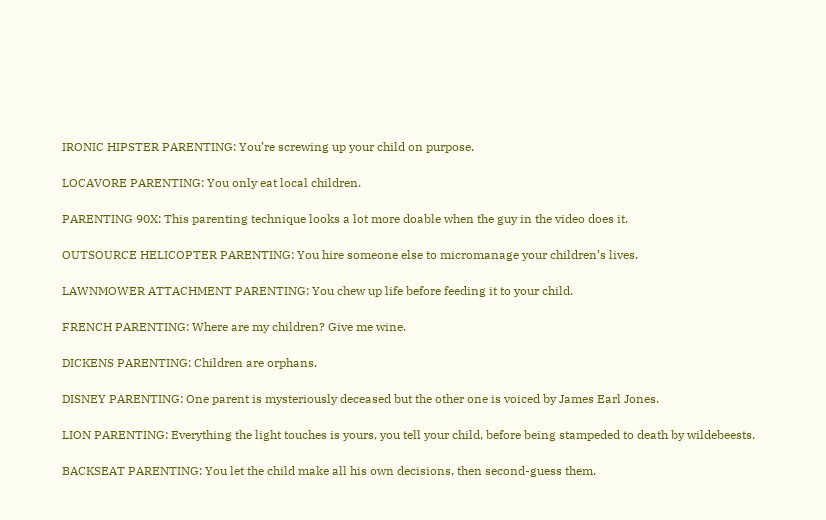IRONIC HIPSTER PARENTING: You’re screwing up your child on purpose.

LOCAVORE PARENTING: You only eat local children.

PARENTING 90X: This parenting technique looks a lot more doable when the guy in the video does it.

OUTSOURCE HELICOPTER PARENTING: You hire someone else to micromanage your children’s lives.

LAWNMOWER ATTACHMENT PARENTING: You chew up life before feeding it to your child.

FRENCH PARENTING: Where are my children? Give me wine.

DICKENS PARENTING: Children are orphans.

DISNEY PARENTING: One parent is mysteriously deceased but the other one is voiced by James Earl Jones.

LION PARENTING: Everything the light touches is yours, you tell your child, before being stampeded to death by wildebeests.

BACKSEAT PARENTING: You let the child make all his own decisions, then second-guess them.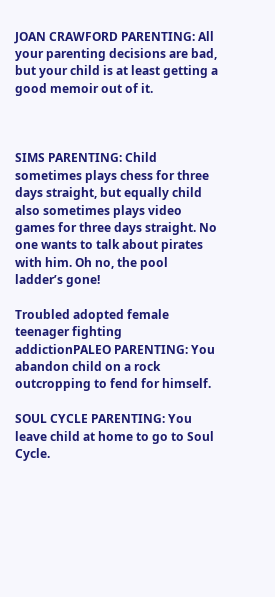JOAN CRAWFORD PARENTING: All your parenting decisions are bad, but your child is at least getting a good memoir out of it.



SIMS PARENTING: Child sometimes plays chess for three days straight, but equally child also sometimes plays video games for three days straight. No one wants to talk about pirates with him. Oh no, the pool ladder’s gone!

Troubled adopted female teenager fighting addictionPALEO PARENTING: You abandon child on a rock outcropping to fend for himself.

SOUL CYCLE PARENTING: You leave child at home to go to Soul Cycle.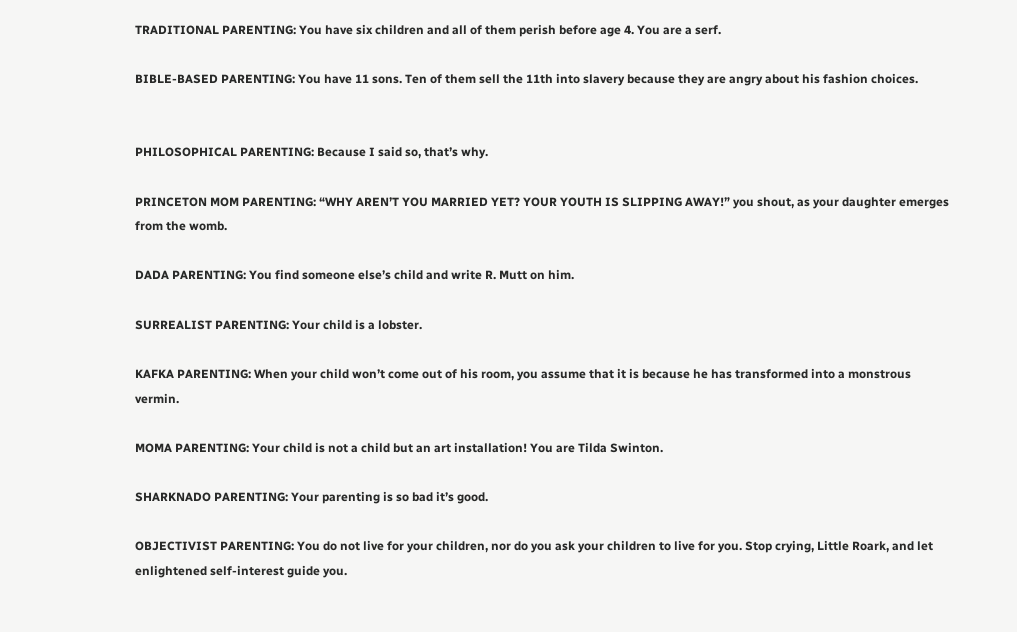TRADITIONAL PARENTING: You have six children and all of them perish before age 4. You are a serf.

BIBLE-BASED PARENTING: You have 11 sons. Ten of them sell the 11th into slavery because they are angry about his fashion choices.


PHILOSOPHICAL PARENTING: Because I said so, that’s why.

PRINCETON MOM PARENTING: “WHY AREN’T YOU MARRIED YET? YOUR YOUTH IS SLIPPING AWAY!” you shout, as your daughter emerges from the womb.

DADA PARENTING: You find someone else’s child and write R. Mutt on him.

SURREALIST PARENTING: Your child is a lobster.

KAFKA PARENTING: When your child won’t come out of his room, you assume that it is because he has transformed into a monstrous vermin.

MOMA PARENTING: Your child is not a child but an art installation! You are Tilda Swinton.

SHARKNADO PARENTING: Your parenting is so bad it’s good.

OBJECTIVIST PARENTING: You do not live for your children, nor do you ask your children to live for you. Stop crying, Little Roark, and let enlightened self-interest guide you.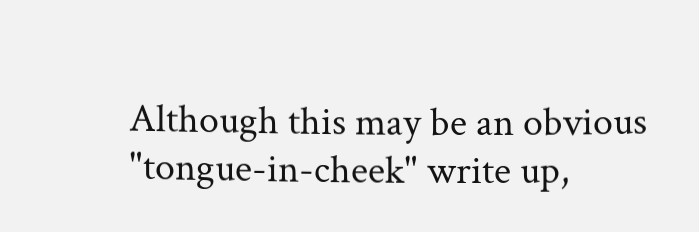Although this may be an obvious "tongue-in-cheek" write up,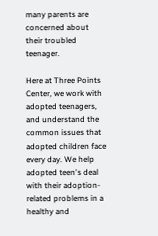many parents are concerned about their troubled teenager.

Here at Three Points Center, we work with adopted teenagers, and understand the common issues that adopted children face every day. We help adopted teen's deal with their adoption-related problems in a healthy and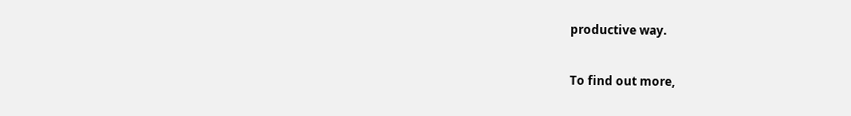productive way.

To find out more,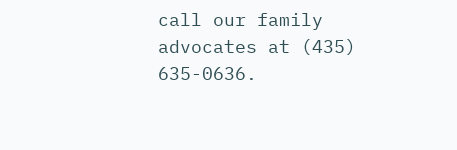call our family advocates at (435) 635-0636.